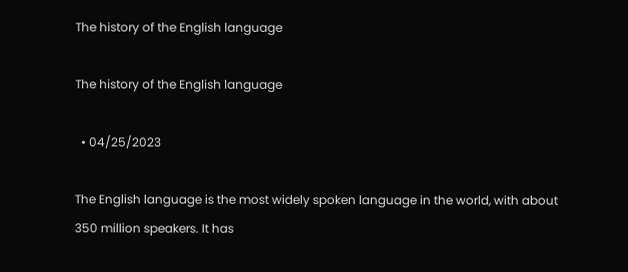The history of the English language

The history of the English language

  • 04/25/2023

The English language is the most widely spoken language in the world, with about 350 million speakers. It has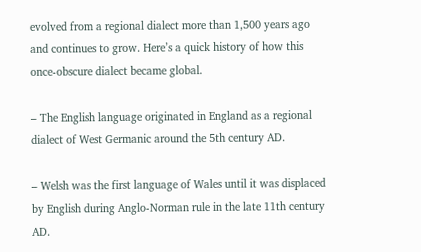evolved from a regional dialect more than 1,500 years ago and continues to grow. Here’s a quick history of how this once-obscure dialect became global.

– The English language originated in England as a regional dialect of West Germanic around the 5th century AD.

– Welsh was the first language of Wales until it was displaced by English during Anglo-Norman rule in the late 11th century AD.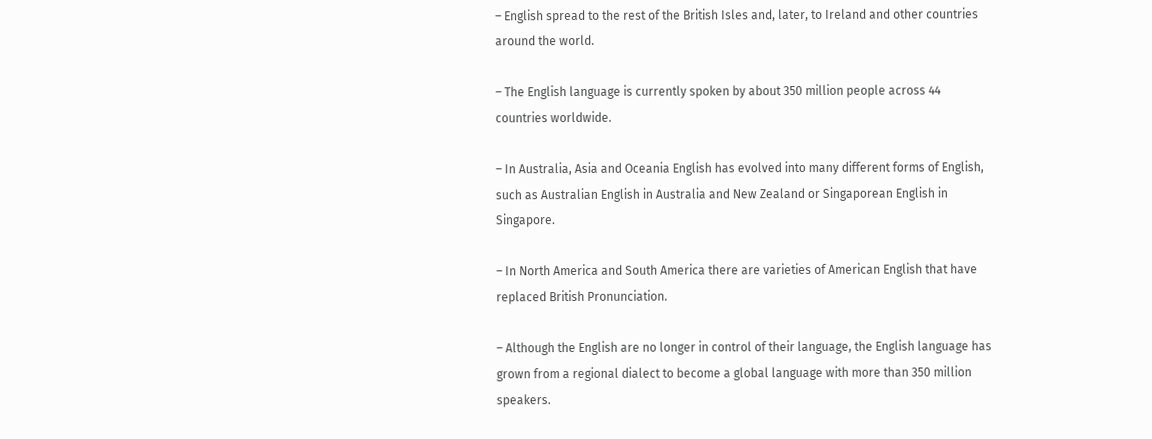– English spread to the rest of the British Isles and, later, to Ireland and other countries around the world.

– The English language is currently spoken by about 350 million people across 44 countries worldwide.

– In Australia, Asia and Oceania English has evolved into many different forms of English, such as Australian English in Australia and New Zealand or Singaporean English in Singapore.

– In North America and South America there are varieties of American English that have replaced British Pronunciation.

– Although the English are no longer in control of their language, the English language has grown from a regional dialect to become a global language with more than 350 million speakers.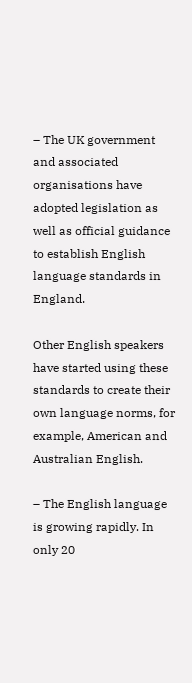– The UK government and associated organisations have adopted legislation as well as official guidance to establish English language standards in England.

Other English speakers have started using these standards to create their own language norms, for example, American and Australian English.

– The English language is growing rapidly. In only 20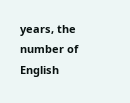years, the number of English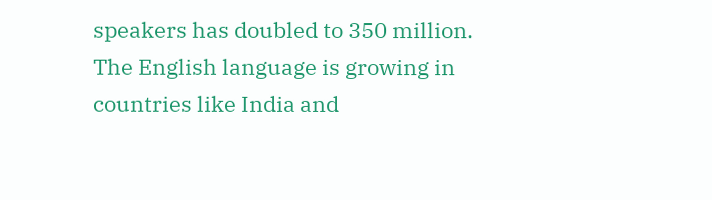speakers has doubled to 350 million. The English language is growing in countries like India and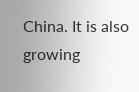China. It is also growing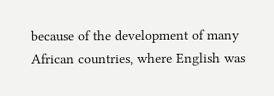because of the development of many African countries, where English was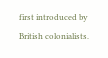first introduced by British colonialists.